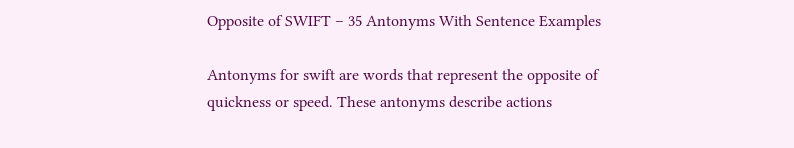Opposite of SWIFT – 35 Antonyms With Sentence Examples

Antonyms for swift are words that represent the opposite of quickness or speed. These antonyms describe actions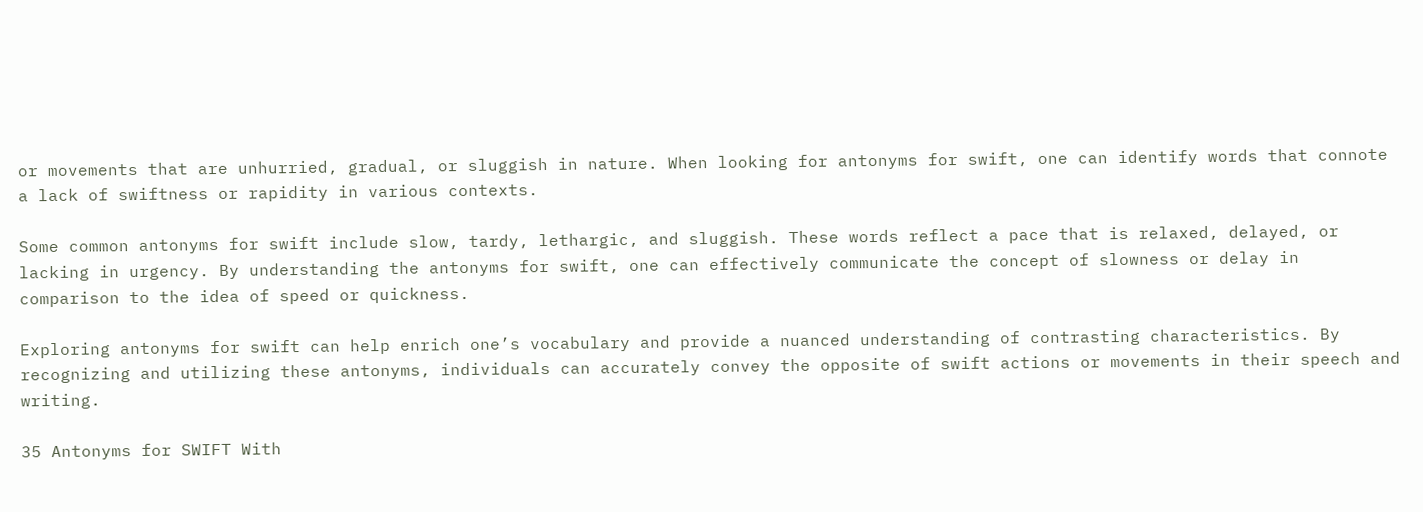or movements that are unhurried, gradual, or sluggish in nature. When looking for antonyms for swift, one can identify words that connote a lack of swiftness or rapidity in various contexts.

Some common antonyms for swift include slow, tardy, lethargic, and sluggish. These words reflect a pace that is relaxed, delayed, or lacking in urgency. By understanding the antonyms for swift, one can effectively communicate the concept of slowness or delay in comparison to the idea of speed or quickness.

Exploring antonyms for swift can help enrich one’s vocabulary and provide a nuanced understanding of contrasting characteristics. By recognizing and utilizing these antonyms, individuals can accurately convey the opposite of swift actions or movements in their speech and writing.

35 Antonyms for SWIFT With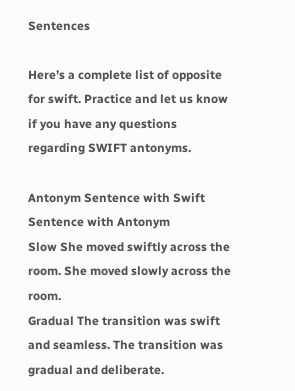Sentences

Here’s a complete list of opposite for swift. Practice and let us know if you have any questions regarding SWIFT antonyms.

Antonym Sentence with Swift Sentence with Antonym
Slow She moved swiftly across the room. She moved slowly across the room.
Gradual The transition was swift and seamless. The transition was gradual and deliberate.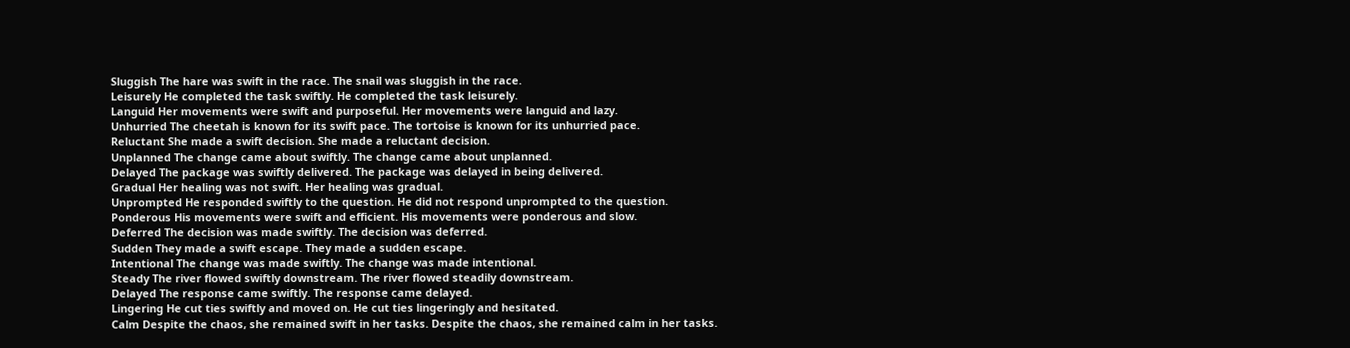Sluggish The hare was swift in the race. The snail was sluggish in the race.
Leisurely He completed the task swiftly. He completed the task leisurely.
Languid Her movements were swift and purposeful. Her movements were languid and lazy.
Unhurried The cheetah is known for its swift pace. The tortoise is known for its unhurried pace.
Reluctant She made a swift decision. She made a reluctant decision.
Unplanned The change came about swiftly. The change came about unplanned.
Delayed The package was swiftly delivered. The package was delayed in being delivered.
Gradual Her healing was not swift. Her healing was gradual.
Unprompted He responded swiftly to the question. He did not respond unprompted to the question.
Ponderous His movements were swift and efficient. His movements were ponderous and slow.
Deferred The decision was made swiftly. The decision was deferred.
Sudden They made a swift escape. They made a sudden escape.
Intentional The change was made swiftly. The change was made intentional.
Steady The river flowed swiftly downstream. The river flowed steadily downstream.
Delayed The response came swiftly. The response came delayed.
Lingering He cut ties swiftly and moved on. He cut ties lingeringly and hesitated.
Calm Despite the chaos, she remained swift in her tasks. Despite the chaos, she remained calm in her tasks.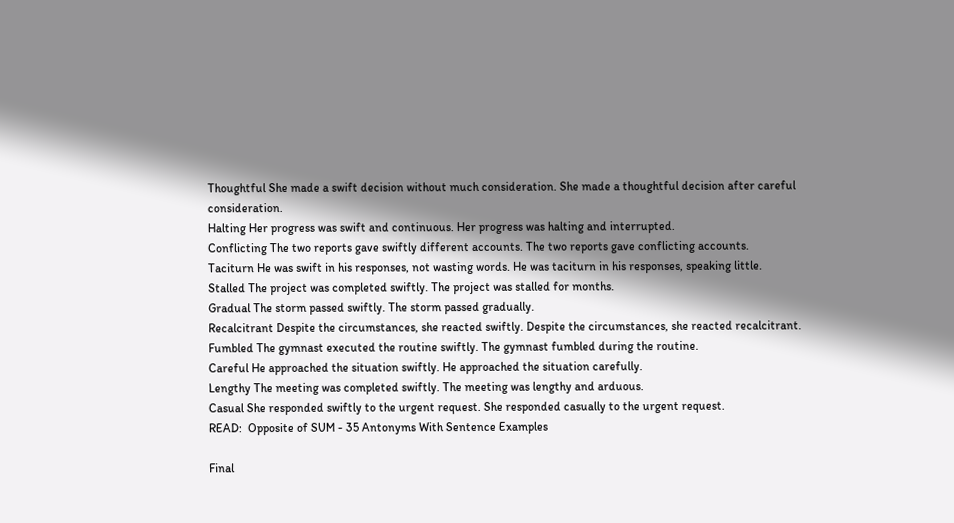Thoughtful She made a swift decision without much consideration. She made a thoughtful decision after careful consideration.
Halting Her progress was swift and continuous. Her progress was halting and interrupted.
Conflicting The two reports gave swiftly different accounts. The two reports gave conflicting accounts.
Taciturn He was swift in his responses, not wasting words. He was taciturn in his responses, speaking little.
Stalled The project was completed swiftly. The project was stalled for months.
Gradual The storm passed swiftly. The storm passed gradually.
Recalcitrant Despite the circumstances, she reacted swiftly. Despite the circumstances, she reacted recalcitrant.
Fumbled The gymnast executed the routine swiftly. The gymnast fumbled during the routine.
Careful He approached the situation swiftly. He approached the situation carefully.
Lengthy The meeting was completed swiftly. The meeting was lengthy and arduous.
Casual She responded swiftly to the urgent request. She responded casually to the urgent request.
READ:  Opposite of SUM - 35 Antonyms With Sentence Examples

Final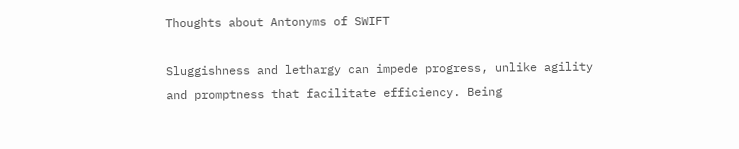Thoughts about Antonyms of SWIFT

Sluggishness and lethargy can impede progress, unlike agility and promptness that facilitate efficiency. Being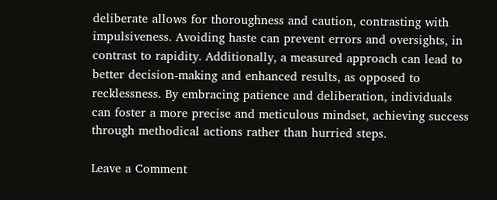deliberate allows for thoroughness and caution, contrasting with impulsiveness. Avoiding haste can prevent errors and oversights, in contrast to rapidity. Additionally, a measured approach can lead to better decision-making and enhanced results, as opposed to recklessness. By embracing patience and deliberation, individuals can foster a more precise and meticulous mindset, achieving success through methodical actions rather than hurried steps.

Leave a Comment